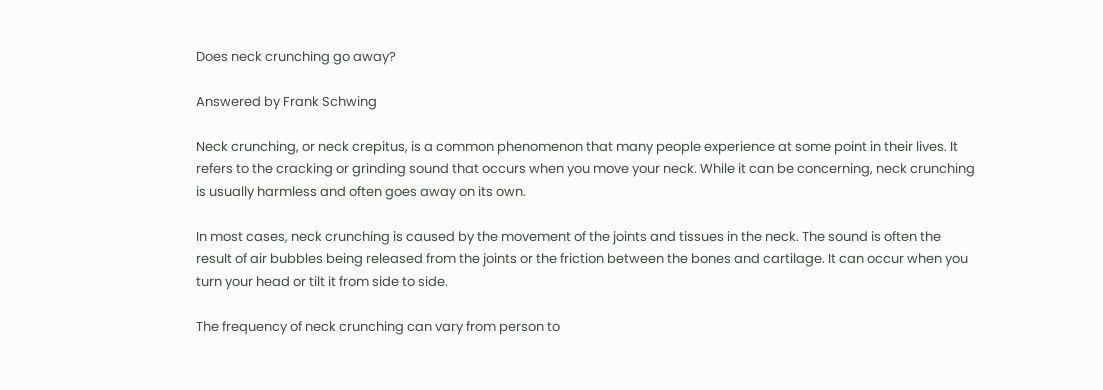Does neck crunching go away?

Answered by Frank Schwing

Neck crunching, or neck crepitus, is a common phenomenon that many people experience at some point in their lives. It refers to the cracking or grinding sound that occurs when you move your neck. While it can be concerning, neck crunching is usually harmless and often goes away on its own.

In most cases, neck crunching is caused by the movement of the joints and tissues in the neck. The sound is often the result of air bubbles being released from the joints or the friction between the bones and cartilage. It can occur when you turn your head or tilt it from side to side.

The frequency of neck crunching can vary from person to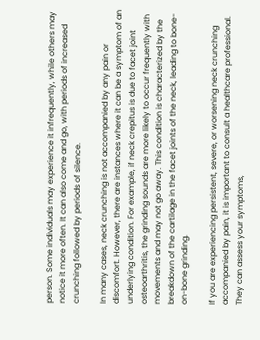person. Some individuals may experience it infrequently, while others may notice it more often. It can also come and go, with periods of increased crunching followed by periods of silence.

In many cases, neck crunching is not accompanied by any pain or discomfort. However, there are instances where it can be a symptom of an underlying condition. For example, if neck crepitus is due to facet joint osteoarthritis, the grinding sounds are more likely to occur frequently with movements and may not go away. This condition is characterized by the breakdown of the cartilage in the facet joints of the neck, leading to bone-on-bone grinding.

If you are experiencing persistent, severe, or worsening neck crunching accompanied by pain, it is important to consult a healthcare professional. They can assess your symptoms,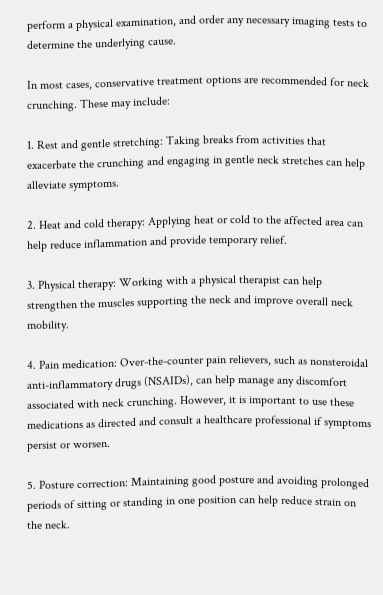perform a physical examination, and order any necessary imaging tests to determine the underlying cause.

In most cases, conservative treatment options are recommended for neck crunching. These may include:

1. Rest and gentle stretching: Taking breaks from activities that exacerbate the crunching and engaging in gentle neck stretches can help alleviate symptoms.

2. Heat and cold therapy: Applying heat or cold to the affected area can help reduce inflammation and provide temporary relief.

3. Physical therapy: Working with a physical therapist can help strengthen the muscles supporting the neck and improve overall neck mobility.

4. Pain medication: Over-the-counter pain relievers, such as nonsteroidal anti-inflammatory drugs (NSAIDs), can help manage any discomfort associated with neck crunching. However, it is important to use these medications as directed and consult a healthcare professional if symptoms persist or worsen.

5. Posture correction: Maintaining good posture and avoiding prolonged periods of sitting or standing in one position can help reduce strain on the neck.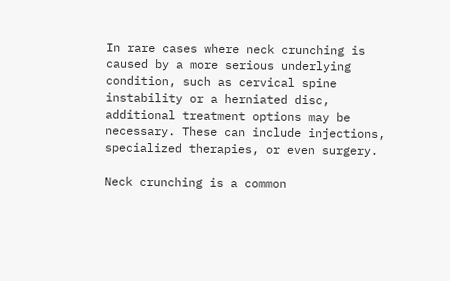In rare cases where neck crunching is caused by a more serious underlying condition, such as cervical spine instability or a herniated disc, additional treatment options may be necessary. These can include injections, specialized therapies, or even surgery.

Neck crunching is a common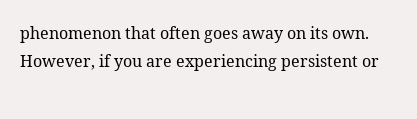phenomenon that often goes away on its own. However, if you are experiencing persistent or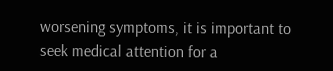worsening symptoms, it is important to seek medical attention for a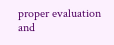proper evaluation and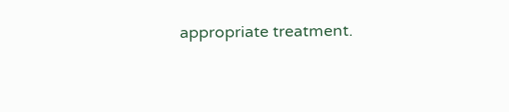appropriate treatment.